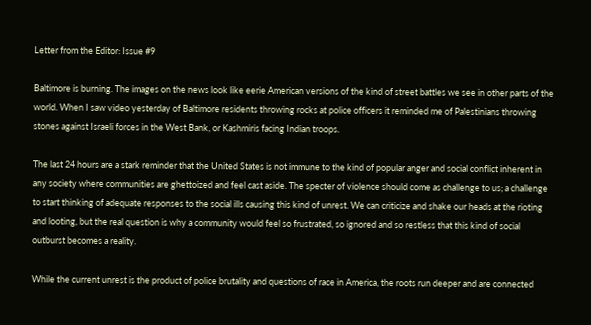Letter from the Editor: Issue #9

Baltimore is burning. The images on the news look like eerie American versions of the kind of street battles we see in other parts of the world. When I saw video yesterday of Baltimore residents throwing rocks at police officers it reminded me of Palestinians throwing stones against Israeli forces in the West Bank, or Kashmiris facing Indian troops.

The last 24 hours are a stark reminder that the United States is not immune to the kind of popular anger and social conflict inherent in any society where communities are ghettoized and feel cast aside. The specter of violence should come as challenge to us; a challenge to start thinking of adequate responses to the social ills causing this kind of unrest. We can criticize and shake our heads at the rioting and looting, but the real question is why a community would feel so frustrated, so ignored and so restless that this kind of social outburst becomes a reality.

While the current unrest is the product of police brutality and questions of race in America, the roots run deeper and are connected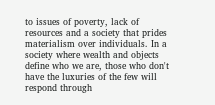to issues of poverty, lack of resources and a society that prides materialism over individuals. In a society where wealth and objects define who we are, those who don't have the luxuries of the few will respond through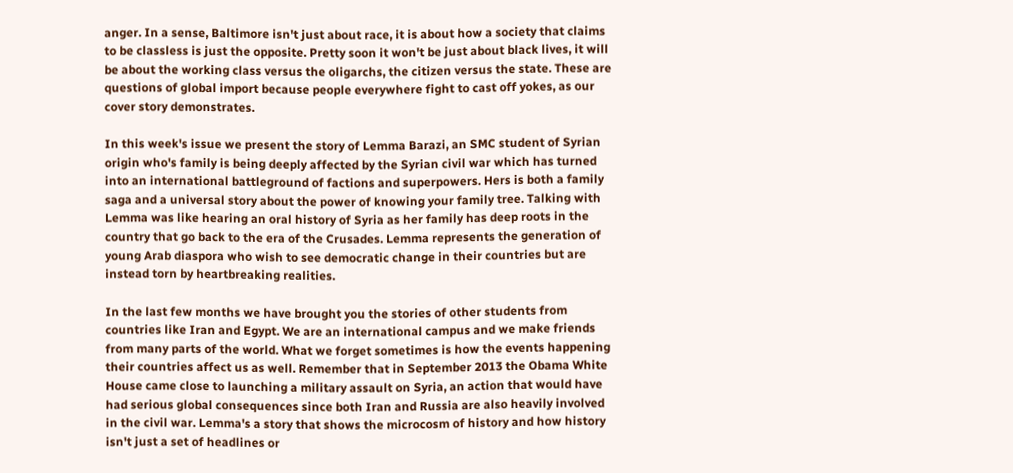anger. In a sense, Baltimore isn't just about race, it is about how a society that claims to be classless is just the opposite. Pretty soon it won't be just about black lives, it will be about the working class versus the oligarchs, the citizen versus the state. These are questions of global import because people everywhere fight to cast off yokes, as our cover story demonstrates.

In this week's issue we present the story of Lemma Barazi, an SMC student of Syrian origin who's family is being deeply affected by the Syrian civil war which has turned into an international battleground of factions and superpowers. Hers is both a family saga and a universal story about the power of knowing your family tree. Talking with Lemma was like hearing an oral history of Syria as her family has deep roots in the country that go back to the era of the Crusades. Lemma represents the generation of young Arab diaspora who wish to see democratic change in their countries but are instead torn by heartbreaking realities.

In the last few months we have brought you the stories of other students from countries like Iran and Egypt. We are an international campus and we make friends from many parts of the world. What we forget sometimes is how the events happening their countries affect us as well. Remember that in September 2013 the Obama White House came close to launching a military assault on Syria, an action that would have had serious global consequences since both Iran and Russia are also heavily involved in the civil war. Lemma's a story that shows the microcosm of history and how history isn't just a set of headlines or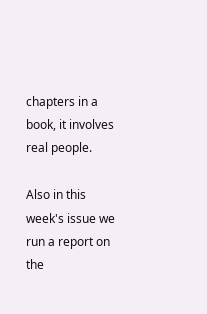chapters in a book, it involves real people.

Also in this week's issue we run a report on the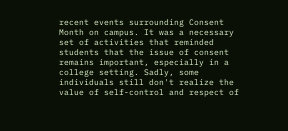recent events surrounding Consent Month on campus. It was a necessary set of activities that reminded students that the issue of consent remains important, especially in a college setting. Sadly, some individuals still don't realize the value of self-control and respect of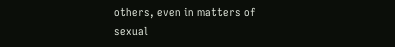others, even in matters of sexual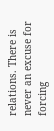relations. There is never an excuse for forcing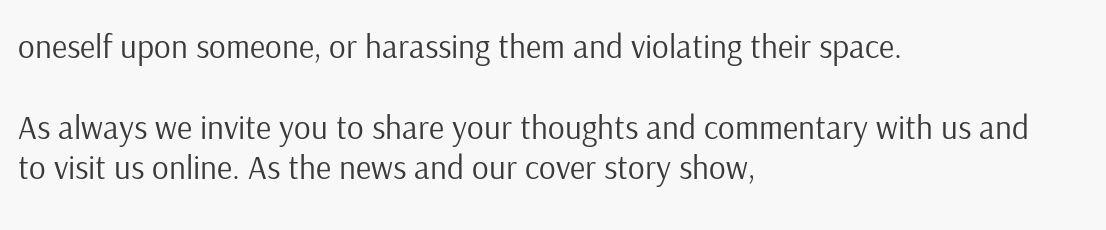oneself upon someone, or harassing them and violating their space.

As always we invite you to share your thoughts and commentary with us and to visit us online. As the news and our cover story show,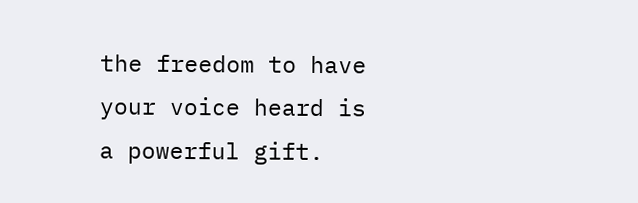the freedom to have your voice heard is a powerful gift.